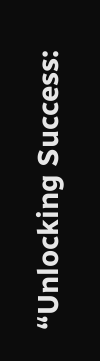“Unlocking Success: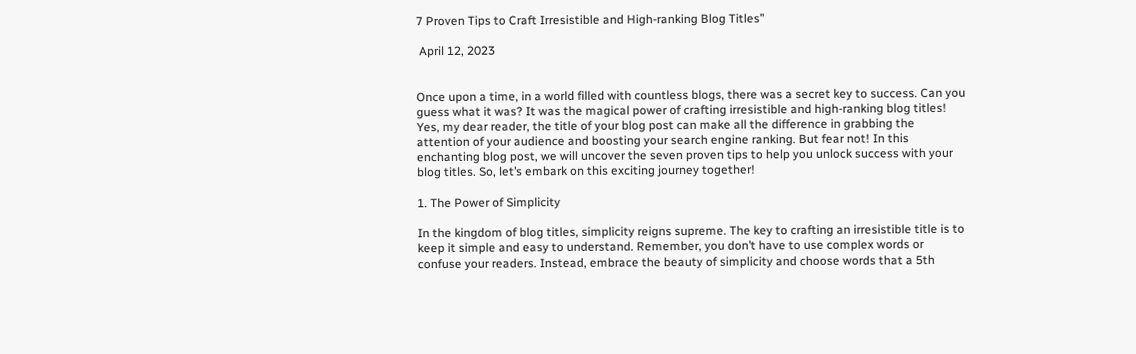7 Proven Tips to Craft Irresistible and High-ranking Blog Titles”

 April 12, 2023


Once upon a time, in a world filled with countless blogs, there was a secret key to success. Can you guess what it was? It was the magical power of crafting irresistible and high-ranking blog titles! Yes, my dear reader, the title of your blog post can make all the difference in grabbing the attention of your audience and boosting your search engine ranking. But fear not! In this enchanting blog post, we will uncover the seven proven tips to help you unlock success with your blog titles. So, let’s embark on this exciting journey together!

1. The Power of Simplicity

In the kingdom of blog titles, simplicity reigns supreme. The key to crafting an irresistible title is to keep it simple and easy to understand. Remember, you don’t have to use complex words or confuse your readers. Instead, embrace the beauty of simplicity and choose words that a 5th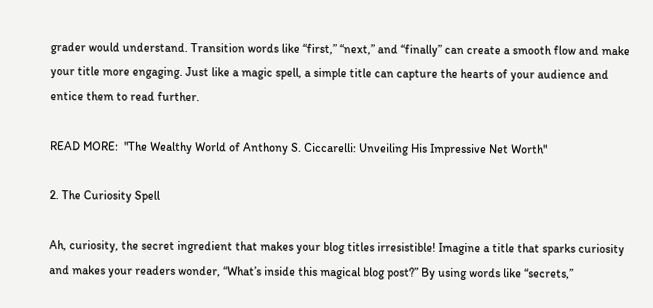grader would understand. Transition words like “first,” “next,” and “finally” can create a smooth flow and make your title more engaging. Just like a magic spell, a simple title can capture the hearts of your audience and entice them to read further.

READ MORE:  "The Wealthy World of Anthony S. Ciccarelli: Unveiling His Impressive Net Worth"

2. The Curiosity Spell

Ah, curiosity, the secret ingredient that makes your blog titles irresistible! Imagine a title that sparks curiosity and makes your readers wonder, “What’s inside this magical blog post?” By using words like “secrets,”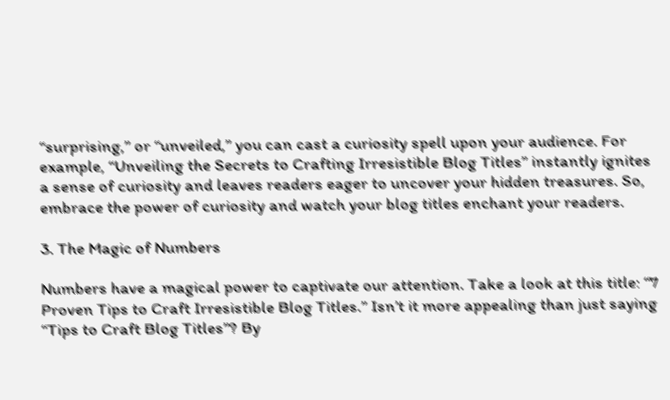“surprising,” or “unveiled,” you can cast a curiosity spell upon your audience. For example, “Unveiling the Secrets to Crafting Irresistible Blog Titles” instantly ignites a sense of curiosity and leaves readers eager to uncover your hidden treasures. So, embrace the power of curiosity and watch your blog titles enchant your readers.

3. The Magic of Numbers

Numbers have a magical power to captivate our attention. Take a look at this title: “7 Proven Tips to Craft Irresistible Blog Titles.” Isn’t it more appealing than just saying “Tips to Craft Blog Titles”? By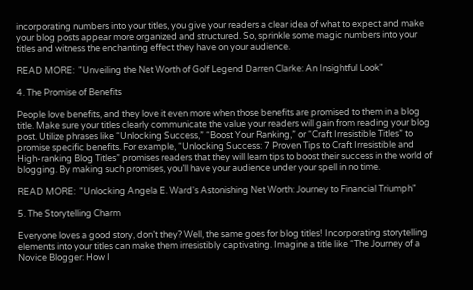incorporating numbers into your titles, you give your readers a clear idea of what to expect and make your blog posts appear more organized and structured. So, sprinkle some magic numbers into your titles and witness the enchanting effect they have on your audience.

READ MORE:  "Unveiling the Net Worth of Golf Legend Darren Clarke: An Insightful Look"

4. The Promise of Benefits

People love benefits, and they love it even more when those benefits are promised to them in a blog title. Make sure your titles clearly communicate the value your readers will gain from reading your blog post. Utilize phrases like “Unlocking Success,” “Boost Your Ranking,” or “Craft Irresistible Titles” to promise specific benefits. For example, “Unlocking Success: 7 Proven Tips to Craft Irresistible and High-ranking Blog Titles” promises readers that they will learn tips to boost their success in the world of blogging. By making such promises, you’ll have your audience under your spell in no time.

READ MORE:  "Unlocking Angela E. Ward's Astonishing Net Worth: Journey to Financial Triumph"

5. The Storytelling Charm

Everyone loves a good story, don’t they? Well, the same goes for blog titles! Incorporating storytelling elements into your titles can make them irresistibly captivating. Imagine a title like “The Journey of a Novice Blogger: How I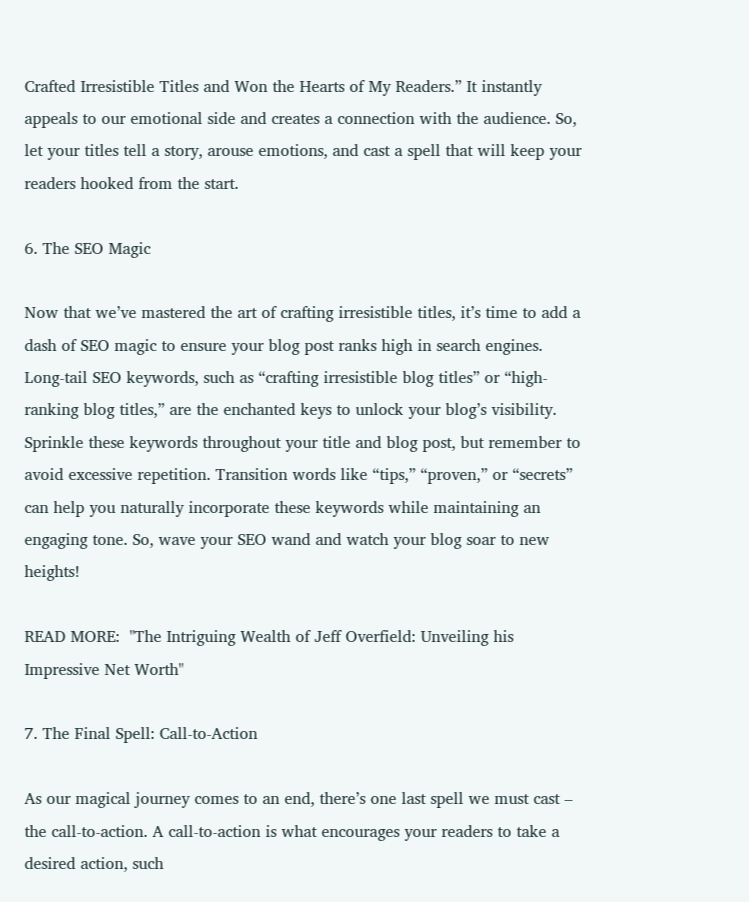Crafted Irresistible Titles and Won the Hearts of My Readers.” It instantly appeals to our emotional side and creates a connection with the audience. So, let your titles tell a story, arouse emotions, and cast a spell that will keep your readers hooked from the start.

6. The SEO Magic

Now that we’ve mastered the art of crafting irresistible titles, it’s time to add a dash of SEO magic to ensure your blog post ranks high in search engines. Long-tail SEO keywords, such as “crafting irresistible blog titles” or “high-ranking blog titles,” are the enchanted keys to unlock your blog’s visibility. Sprinkle these keywords throughout your title and blog post, but remember to avoid excessive repetition. Transition words like “tips,” “proven,” or “secrets” can help you naturally incorporate these keywords while maintaining an engaging tone. So, wave your SEO wand and watch your blog soar to new heights!

READ MORE:  "The Intriguing Wealth of Jeff Overfield: Unveiling his Impressive Net Worth"

7. The Final Spell: Call-to-Action

As our magical journey comes to an end, there’s one last spell we must cast – the call-to-action. A call-to-action is what encourages your readers to take a desired action, such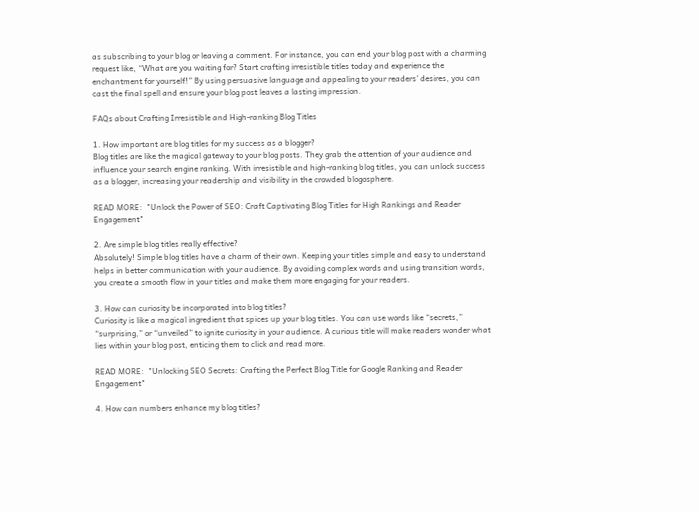as subscribing to your blog or leaving a comment. For instance, you can end your blog post with a charming request like, “What are you waiting for? Start crafting irresistible titles today and experience the enchantment for yourself!” By using persuasive language and appealing to your readers’ desires, you can cast the final spell and ensure your blog post leaves a lasting impression.

FAQs about Crafting Irresistible and High-ranking Blog Titles

1. How important are blog titles for my success as a blogger?
Blog titles are like the magical gateway to your blog posts. They grab the attention of your audience and influence your search engine ranking. With irresistible and high-ranking blog titles, you can unlock success as a blogger, increasing your readership and visibility in the crowded blogosphere.

READ MORE:  "Unlock the Power of SEO: Craft Captivating Blog Titles for High Rankings and Reader Engagement"

2. Are simple blog titles really effective?
Absolutely! Simple blog titles have a charm of their own. Keeping your titles simple and easy to understand helps in better communication with your audience. By avoiding complex words and using transition words, you create a smooth flow in your titles and make them more engaging for your readers.

3. How can curiosity be incorporated into blog titles?
Curiosity is like a magical ingredient that spices up your blog titles. You can use words like “secrets,” “surprising,” or “unveiled” to ignite curiosity in your audience. A curious title will make readers wonder what lies within your blog post, enticing them to click and read more.

READ MORE:  "Unlocking SEO Secrets: Crafting the Perfect Blog Title for Google Ranking and Reader Engagement"

4. How can numbers enhance my blog titles?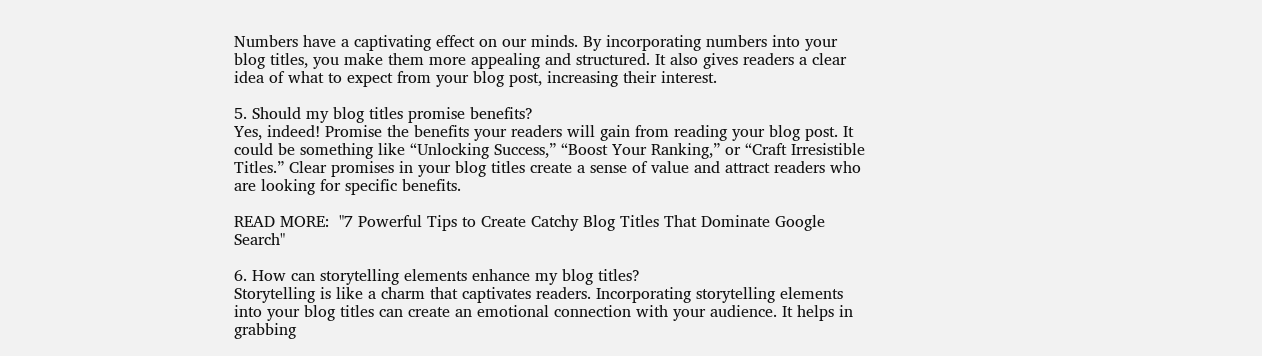Numbers have a captivating effect on our minds. By incorporating numbers into your blog titles, you make them more appealing and structured. It also gives readers a clear idea of what to expect from your blog post, increasing their interest.

5. Should my blog titles promise benefits?
Yes, indeed! Promise the benefits your readers will gain from reading your blog post. It could be something like “Unlocking Success,” “Boost Your Ranking,” or “Craft Irresistible Titles.” Clear promises in your blog titles create a sense of value and attract readers who are looking for specific benefits.

READ MORE:  "7 Powerful Tips to Create Catchy Blog Titles That Dominate Google Search"

6. How can storytelling elements enhance my blog titles?
Storytelling is like a charm that captivates readers. Incorporating storytelling elements into your blog titles can create an emotional connection with your audience. It helps in grabbing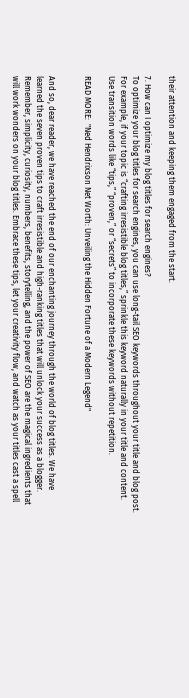their attention and keeping them engaged from the start.

7. How can I optimize my blog titles for search engines?
To optimize your blog titles for search engines, you can use long-tail SEO keywords throughout your title and blog post. For example, if your topic is “crafting irresistible blog titles,” sprinkle this keyword naturally in your title and content. Use transition words like “tips,” “proven,” or “secrets” to incorporate these keywords without repetition.

READ MORE:  "Ned Hendrixson Net Worth: Unveiling the Hidden Fortune of a Modern Legend"


And so, dear reader, we have reached the end of our enchanting journey through the world of blog titles. We have learned the seven proven tips to craft irresistible and high-ranking titles that will unlock your success as a blogger. Remember, simplicity, curiosity, numbers, benefits, storytelling, and the power of SEO are the magical ingredients that will work wonders on your blog titles. Embrace these tips, let your creativity flow, and watch as your titles cast a spell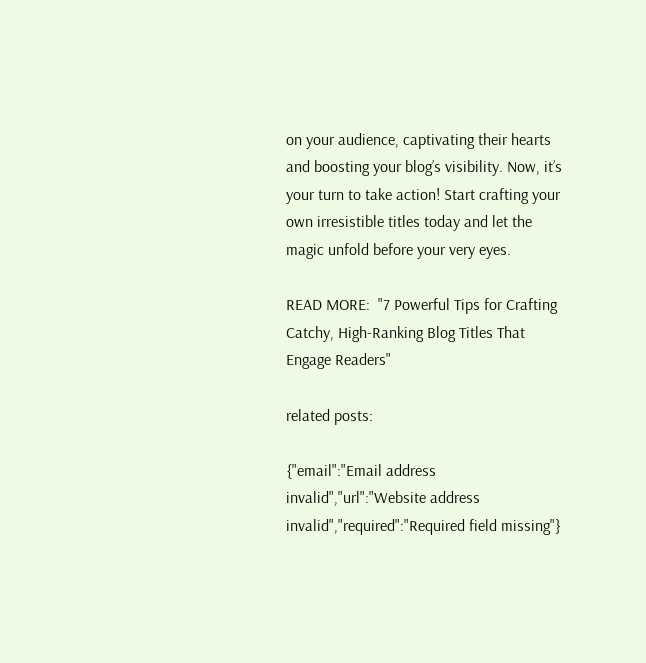on your audience, captivating their hearts and boosting your blog’s visibility. Now, it’s your turn to take action! Start crafting your own irresistible titles today and let the magic unfold before your very eyes.

READ MORE:  "7 Powerful Tips for Crafting Catchy, High-Ranking Blog Titles That Engage Readers"

related posts:

{"email":"Email address invalid","url":"Website address invalid","required":"Required field missing"}